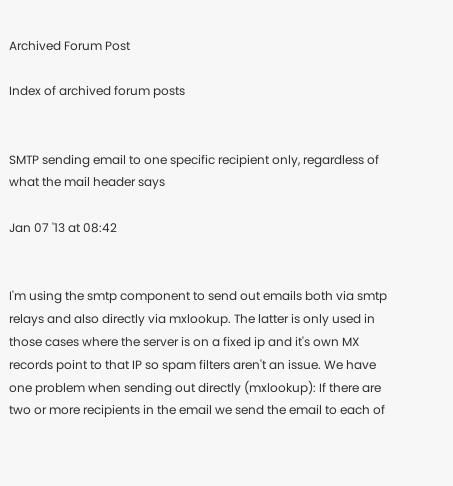Archived Forum Post

Index of archived forum posts


SMTP sending email to one specific recipient only, regardless of what the mail header says

Jan 07 '13 at 08:42


I'm using the smtp component to send out emails both via smtp relays and also directly via mxlookup. The latter is only used in those cases where the server is on a fixed ip and it's own MX records point to that IP so spam filters aren't an issue. We have one problem when sending out directly (mxlookup): If there are two or more recipients in the email we send the email to each of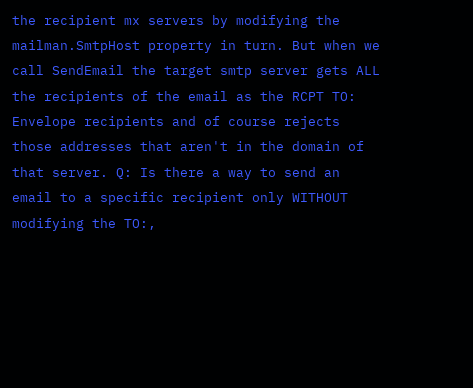the recipient mx servers by modifying the mailman.SmtpHost property in turn. But when we call SendEmail the target smtp server gets ALL the recipients of the email as the RCPT TO: Envelope recipients and of course rejects those addresses that aren't in the domain of that server. Q: Is there a way to send an email to a specific recipient only WITHOUT modifying the TO:,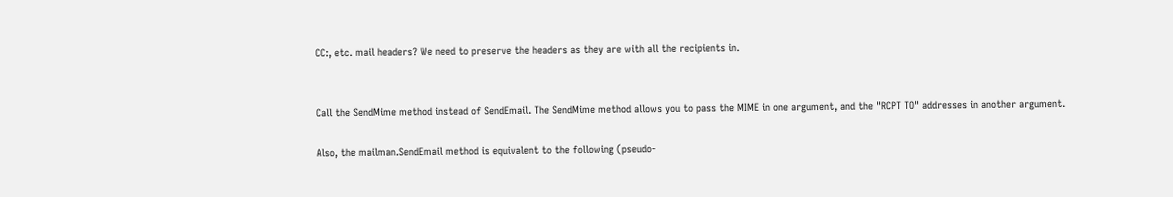CC:, etc. mail headers? We need to preserve the headers as they are with all the recipients in.


Call the SendMime method instead of SendEmail. The SendMime method allows you to pass the MIME in one argument, and the "RCPT TO" addresses in another argument.

Also, the mailman.SendEmail method is equivalent to the following (pseudo-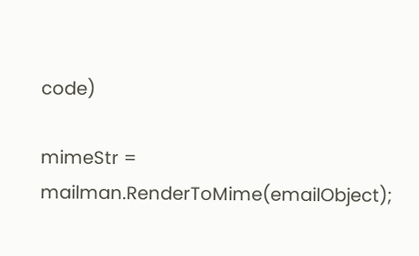code)

mimeStr = mailman.RenderToMime(emailObject);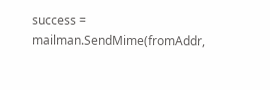success = mailman.SendMime(fromAddr,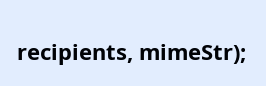recipients, mimeStr);